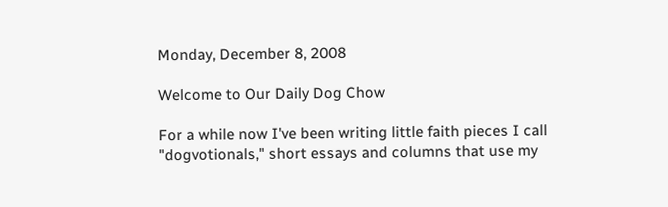Monday, December 8, 2008

Welcome to Our Daily Dog Chow

For a while now I've been writing little faith pieces I call "dogvotionals," short essays and columns that use my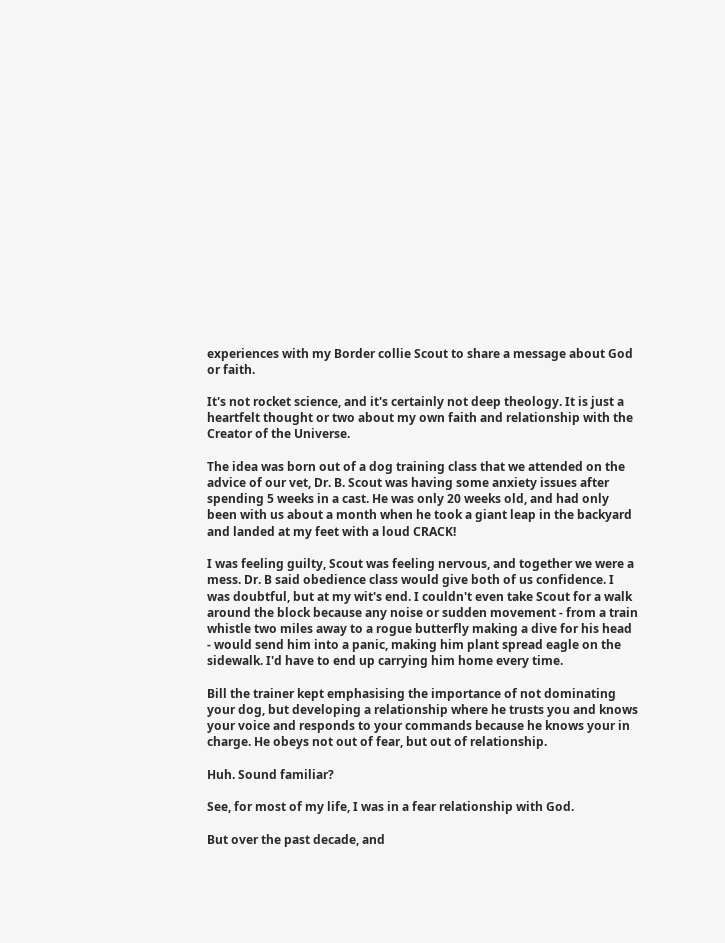experiences with my Border collie Scout to share a message about God or faith.

It's not rocket science, and it's certainly not deep theology. It is just a heartfelt thought or two about my own faith and relationship with the Creator of the Universe.

The idea was born out of a dog training class that we attended on the advice of our vet, Dr. B. Scout was having some anxiety issues after spending 5 weeks in a cast. He was only 20 weeks old, and had only been with us about a month when he took a giant leap in the backyard and landed at my feet with a loud CRACK!

I was feeling guilty, Scout was feeling nervous, and together we were a mess. Dr. B said obedience class would give both of us confidence. I was doubtful, but at my wit's end. I couldn't even take Scout for a walk around the block because any noise or sudden movement - from a train whistle two miles away to a rogue butterfly making a dive for his head - would send him into a panic, making him plant spread eagle on the sidewalk. I'd have to end up carrying him home every time.

Bill the trainer kept emphasising the importance of not dominating your dog, but developing a relationship where he trusts you and knows your voice and responds to your commands because he knows your in charge. He obeys not out of fear, but out of relationship.

Huh. Sound familiar?

See, for most of my life, I was in a fear relationship with God.

But over the past decade, and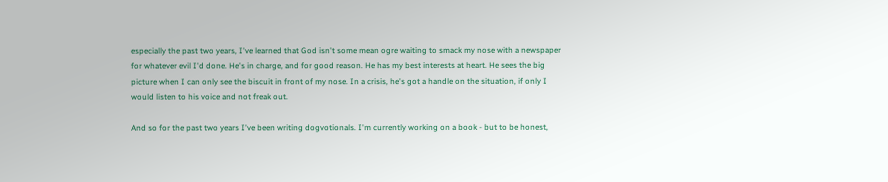especially the past two years, I've learned that God isn't some mean ogre waiting to smack my nose with a newspaper for whatever evil I'd done. He's in charge, and for good reason. He has my best interests at heart. He sees the big picture when I can only see the biscuit in front of my nose. In a crisis, he's got a handle on the situation, if only I would listen to his voice and not freak out.

And so for the past two years I've been writing dogvotionals. I'm currently working on a book - but to be honest,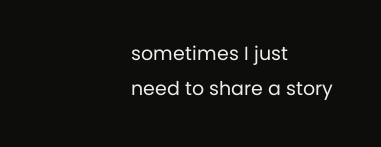sometimes I just need to share a story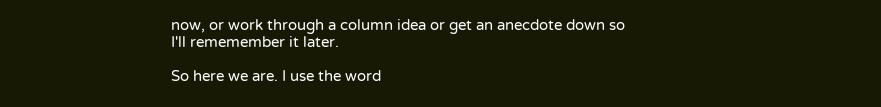now, or work through a column idea or get an anecdote down so I'll rememember it later.

So here we are. I use the word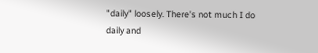"daily" loosely. There's not much I do daily and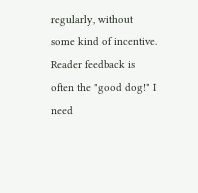regularly, without some kind of incentive. Reader feedback is often the "good dog!" I need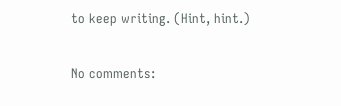to keep writing. (Hint, hint.)

No comments: